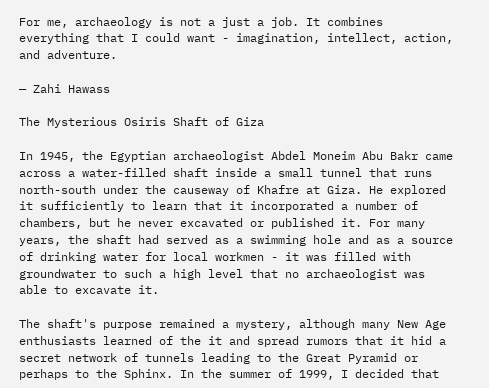For me, archaeology is not a just a job. It combines everything that I could want - imagination, intellect, action, and adventure.

— Zahi Hawass

The Mysterious Osiris Shaft of Giza

In 1945, the Egyptian archaeologist Abdel Moneim Abu Bakr came across a water-filled shaft inside a small tunnel that runs north-south under the causeway of Khafre at Giza. He explored it sufficiently to learn that it incorporated a number of chambers, but he never excavated or published it. For many years, the shaft had served as a swimming hole and as a source of drinking water for local workmen - it was filled with groundwater to such a high level that no archaeologist was able to excavate it.

The shaft's purpose remained a mystery, although many New Age enthusiasts learned of the it and spread rumors that it hid a secret network of tunnels leading to the Great Pyramid or perhaps to the Sphinx. In the summer of 1999, I decided that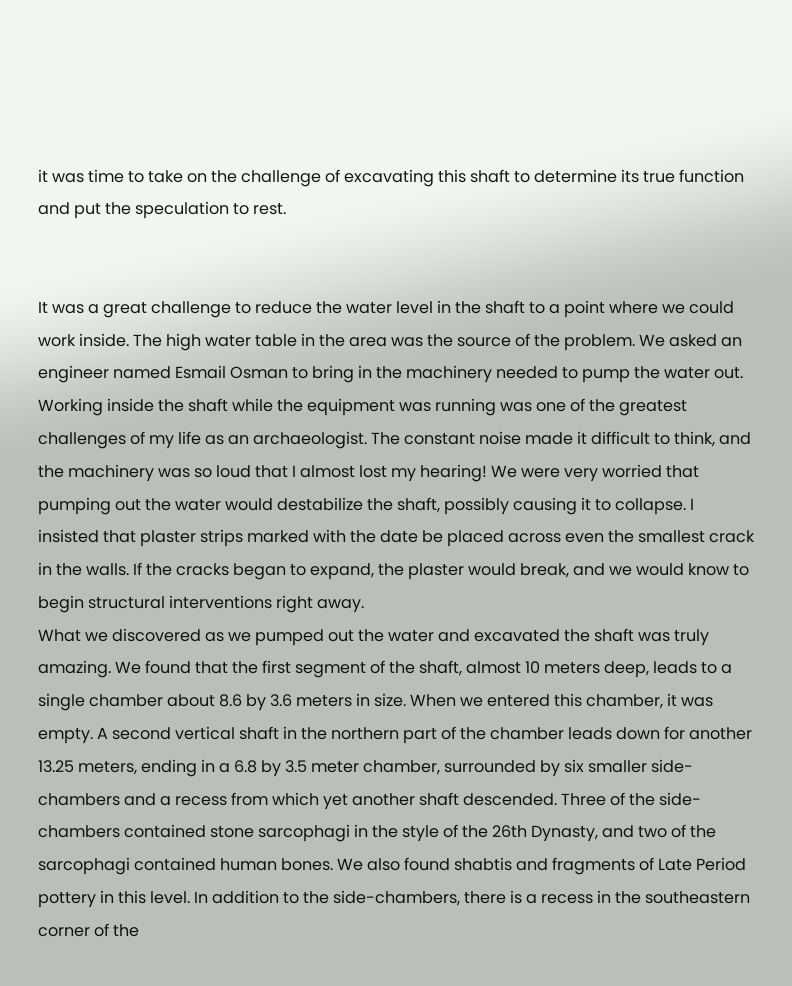it was time to take on the challenge of excavating this shaft to determine its true function and put the speculation to rest.


It was a great challenge to reduce the water level in the shaft to a point where we could work inside. The high water table in the area was the source of the problem. We asked an engineer named Esmail Osman to bring in the machinery needed to pump the water out. Working inside the shaft while the equipment was running was one of the greatest challenges of my life as an archaeologist. The constant noise made it difficult to think, and the machinery was so loud that I almost lost my hearing! We were very worried that pumping out the water would destabilize the shaft, possibly causing it to collapse. I insisted that plaster strips marked with the date be placed across even the smallest crack in the walls. If the cracks began to expand, the plaster would break, and we would know to begin structural interventions right away.
What we discovered as we pumped out the water and excavated the shaft was truly amazing. We found that the first segment of the shaft, almost 10 meters deep, leads to a single chamber about 8.6 by 3.6 meters in size. When we entered this chamber, it was empty. A second vertical shaft in the northern part of the chamber leads down for another 13.25 meters, ending in a 6.8 by 3.5 meter chamber, surrounded by six smaller side-chambers and a recess from which yet another shaft descended. Three of the side-chambers contained stone sarcophagi in the style of the 26th Dynasty, and two of the sarcophagi contained human bones. We also found shabtis and fragments of Late Period pottery in this level. In addition to the side-chambers, there is a recess in the southeastern corner of the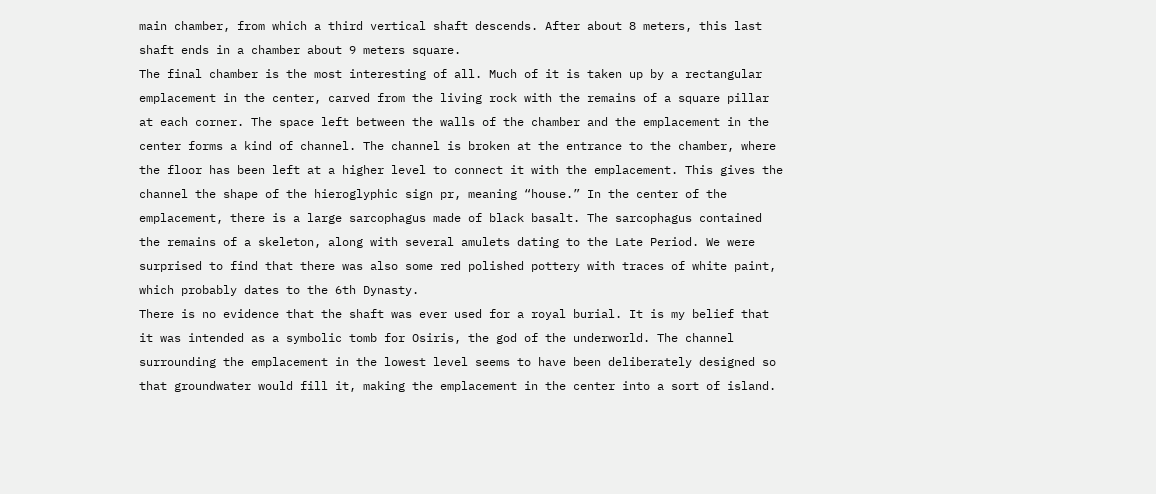main chamber, from which a third vertical shaft descends. After about 8 meters, this last shaft ends in a chamber about 9 meters square.
The final chamber is the most interesting of all. Much of it is taken up by a rectangular emplacement in the center, carved from the living rock with the remains of a square pillar at each corner. The space left between the walls of the chamber and the emplacement in the center forms a kind of channel. The channel is broken at the entrance to the chamber, where the floor has been left at a higher level to connect it with the emplacement. This gives the channel the shape of the hieroglyphic sign pr, meaning “house.” In the center of the emplacement, there is a large sarcophagus made of black basalt. The sarcophagus contained the remains of a skeleton, along with several amulets dating to the Late Period. We were surprised to find that there was also some red polished pottery with traces of white paint, which probably dates to the 6th Dynasty.
There is no evidence that the shaft was ever used for a royal burial. It is my belief that it was intended as a symbolic tomb for Osiris, the god of the underworld. The channel surrounding the emplacement in the lowest level seems to have been deliberately designed so that groundwater would fill it, making the emplacement in the center into a sort of island.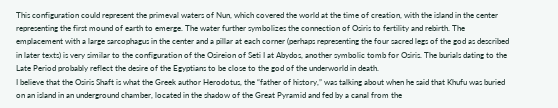This configuration could represent the primeval waters of Nun, which covered the world at the time of creation, with the island in the center representing the first mound of earth to emerge. The water further symbolizes the connection of Osiris to fertility and rebirth. The emplacement with a large sarcophagus in the center and a pillar at each corner (perhaps representing the four sacred legs of the god as described in later texts) is very similar to the configuration of the Osireion of Seti I at Abydos, another symbolic tomb for Osiris. The burials dating to the Late Period probably reflect the desire of the Egyptians to be close to the god of the underworld in death.
I believe that the Osiris Shaft is what the Greek author Herodotus, the “father of history,” was talking about when he said that Khufu was buried on an island in an underground chamber, located in the shadow of the Great Pyramid and fed by a canal from the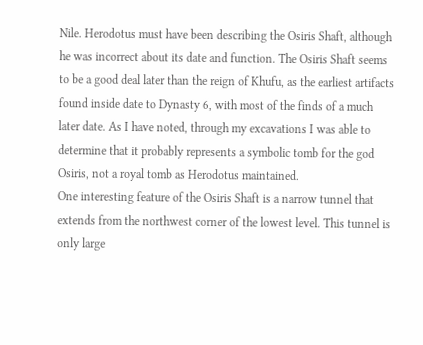Nile. Herodotus must have been describing the Osiris Shaft, although he was incorrect about its date and function. The Osiris Shaft seems to be a good deal later than the reign of Khufu, as the earliest artifacts found inside date to Dynasty 6, with most of the finds of a much later date. As I have noted, through my excavations I was able to determine that it probably represents a symbolic tomb for the god Osiris, not a royal tomb as Herodotus maintained.
One interesting feature of the Osiris Shaft is a narrow tunnel that extends from the northwest corner of the lowest level. This tunnel is only large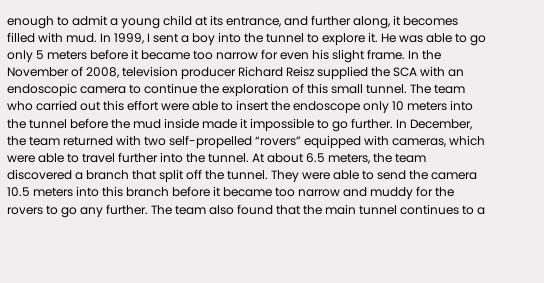enough to admit a young child at its entrance, and further along, it becomes filled with mud. In 1999, I sent a boy into the tunnel to explore it. He was able to go only 5 meters before it became too narrow for even his slight frame. In the November of 2008, television producer Richard Reisz supplied the SCA with an endoscopic camera to continue the exploration of this small tunnel. The team who carried out this effort were able to insert the endoscope only 10 meters into the tunnel before the mud inside made it impossible to go further. In December, the team returned with two self-propelled “rovers” equipped with cameras, which were able to travel further into the tunnel. At about 6.5 meters, the team discovered a branch that split off the tunnel. They were able to send the camera 10.5 meters into this branch before it became too narrow and muddy for the rovers to go any further. The team also found that the main tunnel continues to a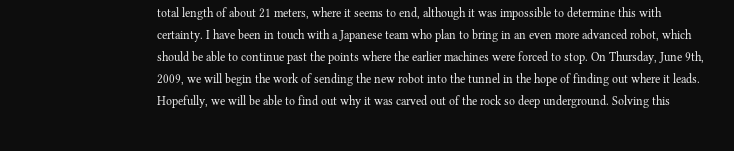total length of about 21 meters, where it seems to end, although it was impossible to determine this with certainty. I have been in touch with a Japanese team who plan to bring in an even more advanced robot, which should be able to continue past the points where the earlier machines were forced to stop. On Thursday, June 9th, 2009, we will begin the work of sending the new robot into the tunnel in the hope of finding out where it leads. Hopefully, we will be able to find out why it was carved out of the rock so deep underground. Solving this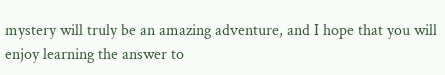mystery will truly be an amazing adventure, and I hope that you will enjoy learning the answer to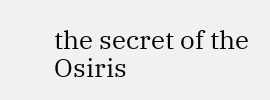the secret of the Osiris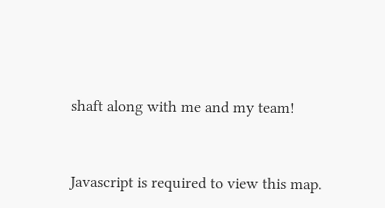shaft along with me and my team!


Javascript is required to view this map.